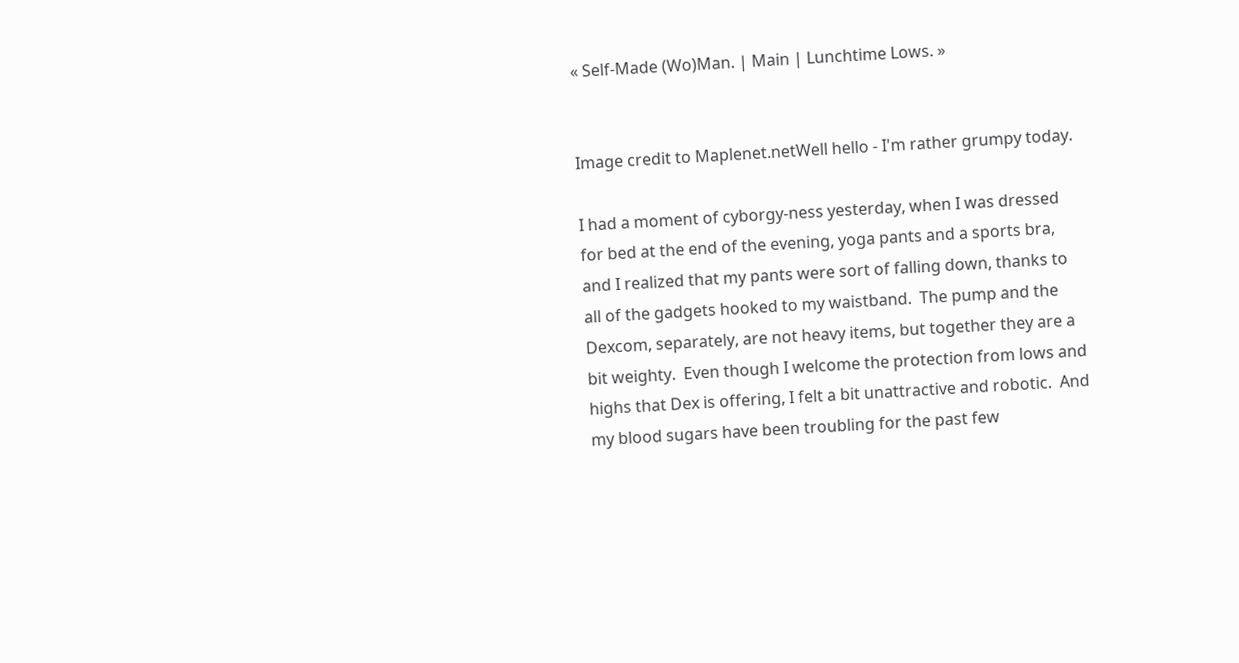« Self-Made (Wo)Man. | Main | Lunchtime Lows. »


Image credit to Maplenet.netWell hello - I'm rather grumpy today.

I had a moment of cyborgy-ness yesterday, when I was dressed for bed at the end of the evening, yoga pants and a sports bra, and I realized that my pants were sort of falling down, thanks to all of the gadgets hooked to my waistband.  The pump and the Dexcom, separately, are not heavy items, but together they are a bit weighty.  Even though I welcome the protection from lows and highs that Dex is offering, I felt a bit unattractive and robotic.  And my blood sugars have been troubling for the past few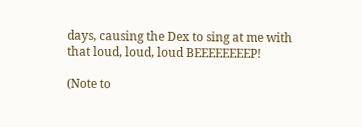days, causing the Dex to sing at me with that loud, loud, loud BEEEEEEEEP!

(Note to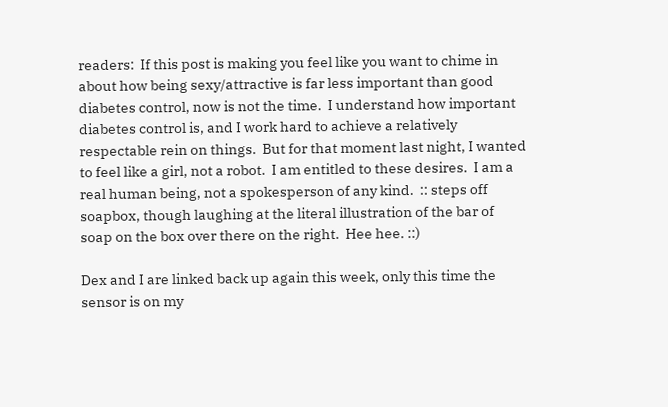readers:  If this post is making you feel like you want to chime in about how being sexy/attractive is far less important than good diabetes control, now is not the time.  I understand how important diabetes control is, and I work hard to achieve a relatively respectable rein on things.  But for that moment last night, I wanted to feel like a girl, not a robot.  I am entitled to these desires.  I am a real human being, not a spokesperson of any kind.  :: steps off soapbox, though laughing at the literal illustration of the bar of soap on the box over there on the right.  Hee hee. ::)

Dex and I are linked back up again this week, only this time the sensor is on my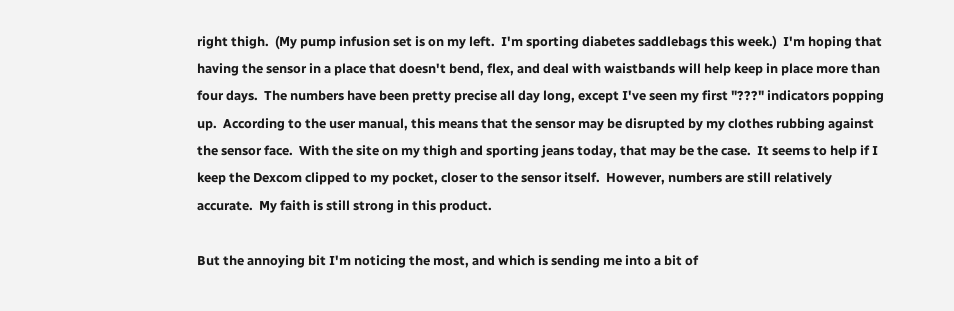right thigh.  (My pump infusion set is on my left.  I'm sporting diabetes saddlebags this week.)  I'm hoping that having the sensor in a place that doesn't bend, flex, and deal with waistbands will help keep in place more than four days.  The numbers have been pretty precise all day long, except I've seen my first "???" indicators popping up.  According to the user manual, this means that the sensor may be disrupted by my clothes rubbing against the sensor face.  With the site on my thigh and sporting jeans today, that may be the case.  It seems to help if I keep the Dexcom clipped to my pocket, closer to the sensor itself.  However, numbers are still relatively accurate.  My faith is still strong in this product.

But the annoying bit I'm noticing the most, and which is sending me into a bit of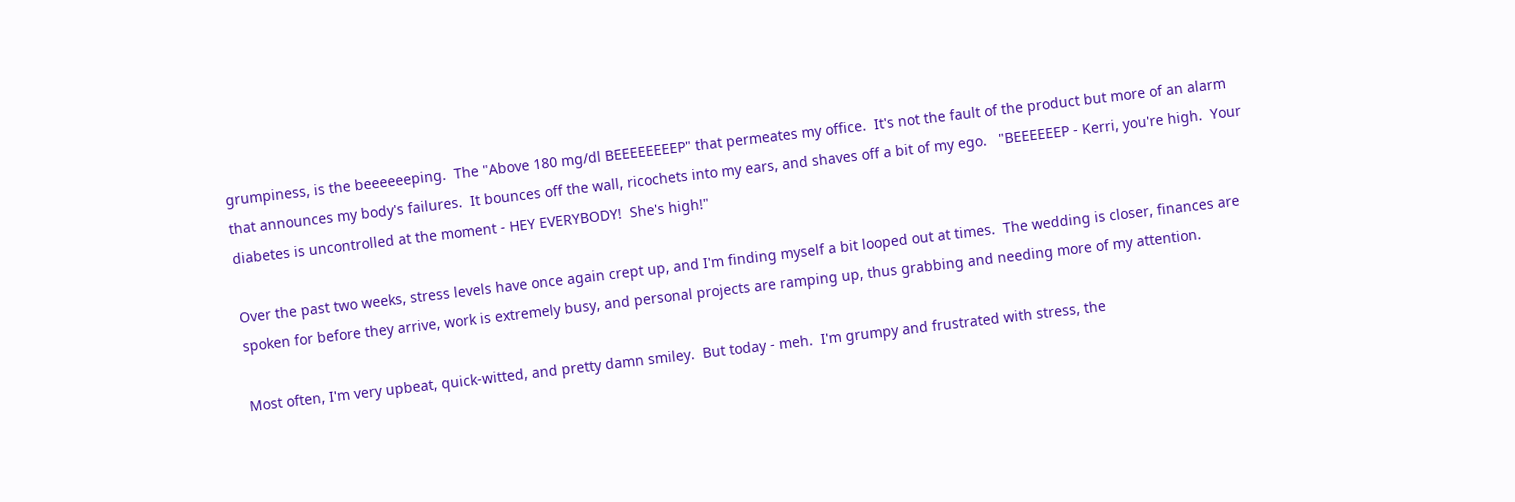grumpiness, is the beeeeeeping.  The "Above 180 mg/dl BEEEEEEEEP" that permeates my office.  It's not the fault of the product but more of an alarm that announces my body's failures.  It bounces off the wall, ricochets into my ears, and shaves off a bit of my ego.   "BEEEEEEP - Kerri, you're high.  Your diabetes is uncontrolled at the moment - HEY EVERYBODY!  She's high!"

Over the past two weeks, stress levels have once again crept up, and I'm finding myself a bit looped out at times.  The wedding is closer, finances are spoken for before they arrive, work is extremely busy, and personal projects are ramping up, thus grabbing and needing more of my attention.

Most often, I'm very upbeat, quick-witted, and pretty damn smiley.  But today - meh.  I'm grumpy and frustrated with stress, the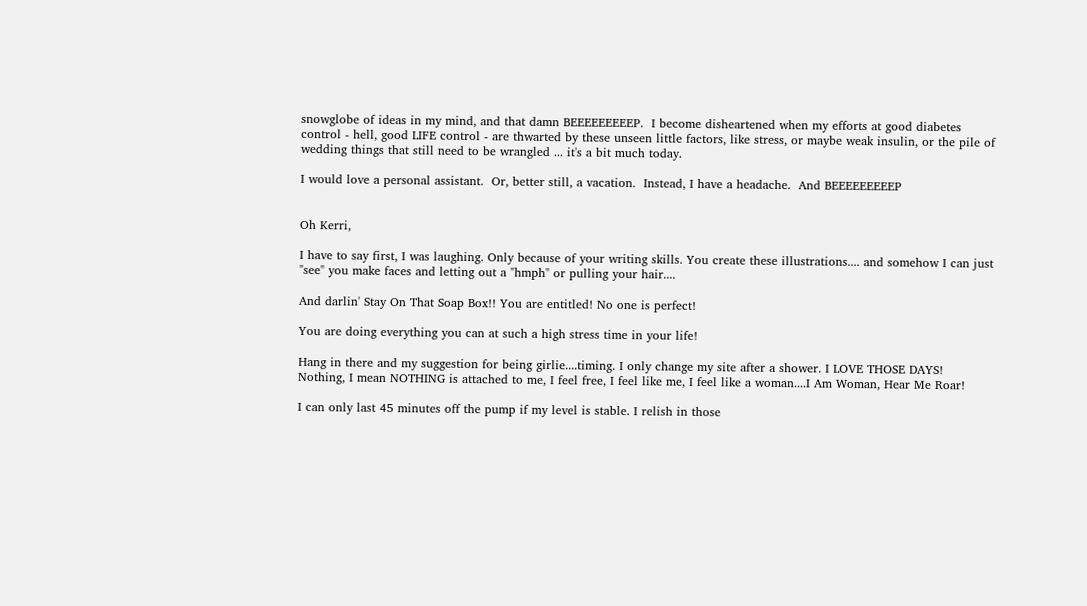snowglobe of ideas in my mind, and that damn BEEEEEEEEEP.  I become disheartened when my efforts at good diabetes control - hell, good LIFE control - are thwarted by these unseen little factors, like stress, or maybe weak insulin, or the pile of wedding things that still need to be wrangled ... it's a bit much today.

I would love a personal assistant.  Or, better still, a vacation.  Instead, I have a headache.  And BEEEEEEEEEP


Oh Kerri,

I have to say first, I was laughing. Only because of your writing skills. You create these illustrations.... and somehow I can just "see" you make faces and letting out a "hmph" or pulling your hair....

And darlin' Stay On That Soap Box!! You are entitled! No one is perfect!

You are doing everything you can at such a high stress time in your life!

Hang in there and my suggestion for being girlie....timing. I only change my site after a shower. I LOVE THOSE DAYS!
Nothing, I mean NOTHING is attached to me, I feel free, I feel like me, I feel like a woman....I Am Woman, Hear Me Roar!

I can only last 45 minutes off the pump if my level is stable. I relish in those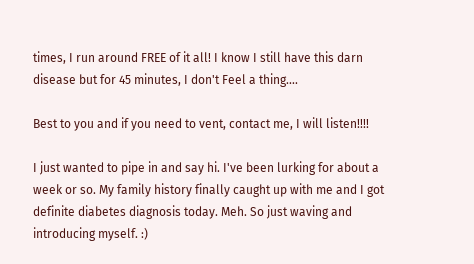times, I run around FREE of it all! I know I still have this darn disease but for 45 minutes, I don't Feel a thing....

Best to you and if you need to vent, contact me, I will listen!!!!

I just wanted to pipe in and say hi. I've been lurking for about a week or so. My family history finally caught up with me and I got definite diabetes diagnosis today. Meh. So just waving and introducing myself. :)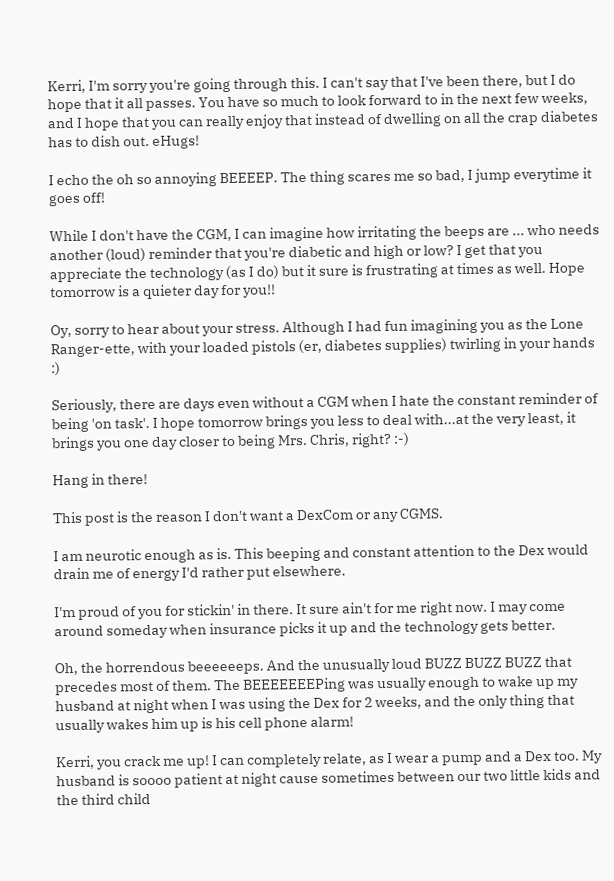Kerri, I'm sorry you're going through this. I can't say that I've been there, but I do hope that it all passes. You have so much to look forward to in the next few weeks, and I hope that you can really enjoy that instead of dwelling on all the crap diabetes has to dish out. eHugs!

I echo the oh so annoying BEEEEP. The thing scares me so bad, I jump everytime it goes off!

While I don't have the CGM, I can imagine how irritating the beeps are ... who needs another (loud) reminder that you're diabetic and high or low? I get that you appreciate the technology (as I do) but it sure is frustrating at times as well. Hope tomorrow is a quieter day for you!!

Oy, sorry to hear about your stress. Although I had fun imagining you as the Lone Ranger-ette, with your loaded pistols (er, diabetes supplies) twirling in your hands :)

Seriously, there are days even without a CGM when I hate the constant reminder of being 'on task'. I hope tomorrow brings you less to deal with...at the very least, it brings you one day closer to being Mrs. Chris, right? :-)

Hang in there!

This post is the reason I don't want a DexCom or any CGMS.

I am neurotic enough as is. This beeping and constant attention to the Dex would drain me of energy I'd rather put elsewhere.

I'm proud of you for stickin' in there. It sure ain't for me right now. I may come around someday when insurance picks it up and the technology gets better.

Oh, the horrendous beeeeeeps. And the unusually loud BUZZ BUZZ BUZZ that precedes most of them. The BEEEEEEEPing was usually enough to wake up my husband at night when I was using the Dex for 2 weeks, and the only thing that usually wakes him up is his cell phone alarm!

Kerri, you crack me up! I can completely relate, as I wear a pump and a Dex too. My husband is soooo patient at night cause sometimes between our two little kids and the third child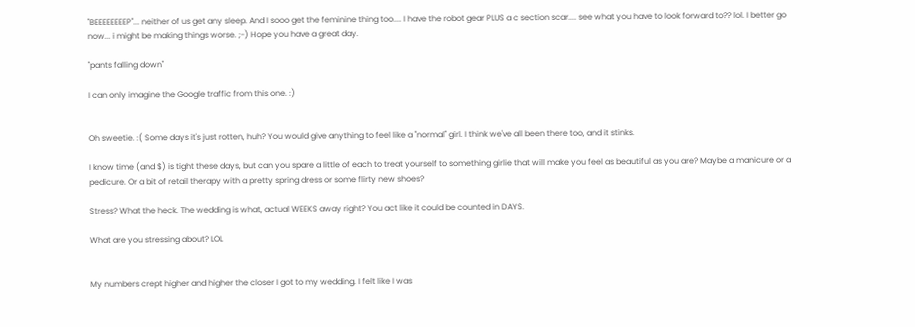"BEEEEEEEEP"... neither of us get any sleep. And I sooo get the feminine thing too.... I have the robot gear PLUS a c section scar.... see what you have to look forward to?? lol. I better go now... i might be making things worse. ;-) Hope you have a great day.

"pants falling down"

I can only imagine the Google traffic from this one. :)


Oh sweetie. :( Some days it's just rotten, huh? You would give anything to feel like a "normal" girl. I think we've all been there too, and it stinks.

I know time (and $) is tight these days, but can you spare a little of each to treat yourself to something girlie that will make you feel as beautiful as you are? Maybe a manicure or a pedicure. Or a bit of retail therapy with a pretty spring dress or some flirty new shoes?

Stress? What the heck. The wedding is what, actual WEEKS away right? You act like it could be counted in DAYS.

What are you stressing about? LOL


My numbers crept higher and higher the closer I got to my wedding. I felt like I was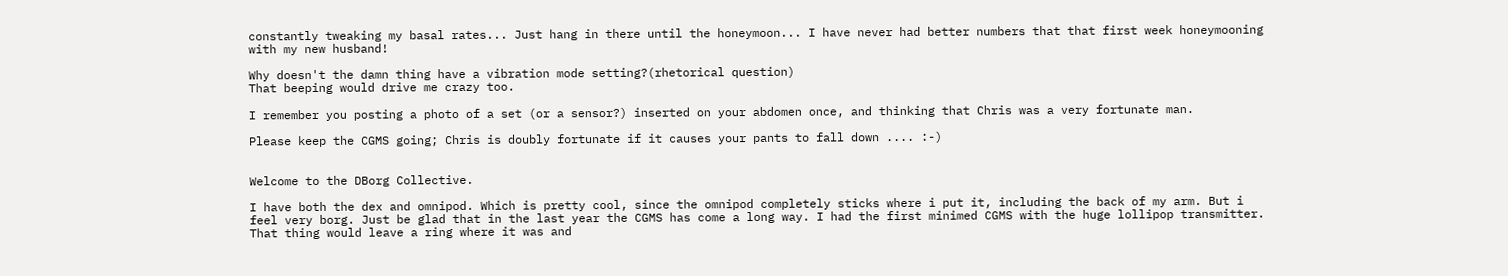constantly tweaking my basal rates... Just hang in there until the honeymoon... I have never had better numbers that that first week honeymooning with my new husband!

Why doesn't the damn thing have a vibration mode setting?(rhetorical question)
That beeping would drive me crazy too.

I remember you posting a photo of a set (or a sensor?) inserted on your abdomen once, and thinking that Chris was a very fortunate man.

Please keep the CGMS going; Chris is doubly fortunate if it causes your pants to fall down .... :-)


Welcome to the DBorg Collective.

I have both the dex and omnipod. Which is pretty cool, since the omnipod completely sticks where i put it, including the back of my arm. But i feel very borg. Just be glad that in the last year the CGMS has come a long way. I had the first minimed CGMS with the huge lollipop transmitter. That thing would leave a ring where it was and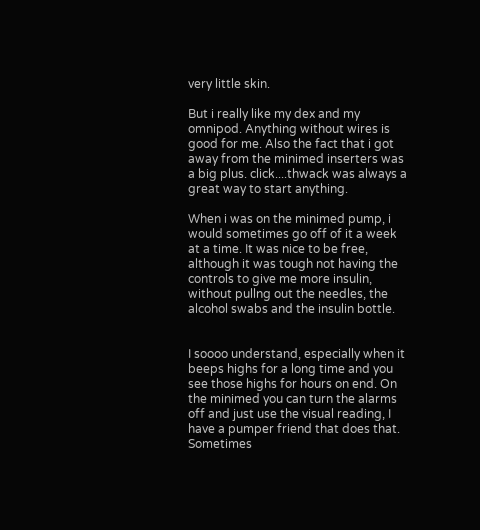very little skin.

But i really like my dex and my omnipod. Anything without wires is good for me. Also the fact that i got away from the minimed inserters was a big plus. click....thwack was always a great way to start anything.

When i was on the minimed pump, i would sometimes go off of it a week at a time. It was nice to be free, although it was tough not having the controls to give me more insulin, without pullng out the needles, the alcohol swabs and the insulin bottle.


I soooo understand, especially when it beeps highs for a long time and you see those highs for hours on end. On the minimed you can turn the alarms off and just use the visual reading, I have a pumper friend that does that. Sometimes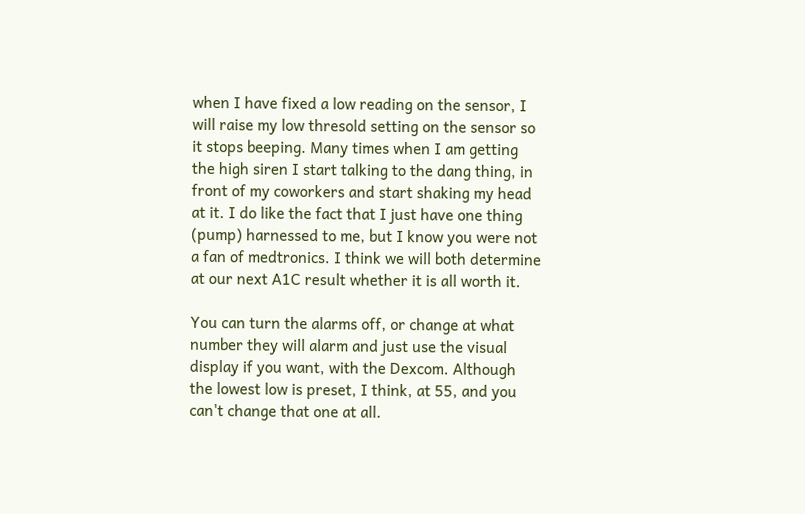when I have fixed a low reading on the sensor, I will raise my low thresold setting on the sensor so it stops beeping. Many times when I am getting the high siren I start talking to the dang thing, in front of my coworkers and start shaking my head at it. I do like the fact that I just have one thing (pump) harnessed to me, but I know you were not a fan of medtronics. I think we will both determine at our next A1C result whether it is all worth it.

You can turn the alarms off, or change at what number they will alarm and just use the visual display if you want, with the Dexcom. Although the lowest low is preset, I think, at 55, and you can't change that one at all.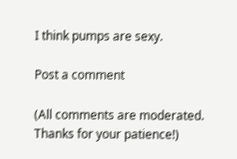I think pumps are sexy.

Post a comment

(All comments are moderated. Thanks for your patience!)